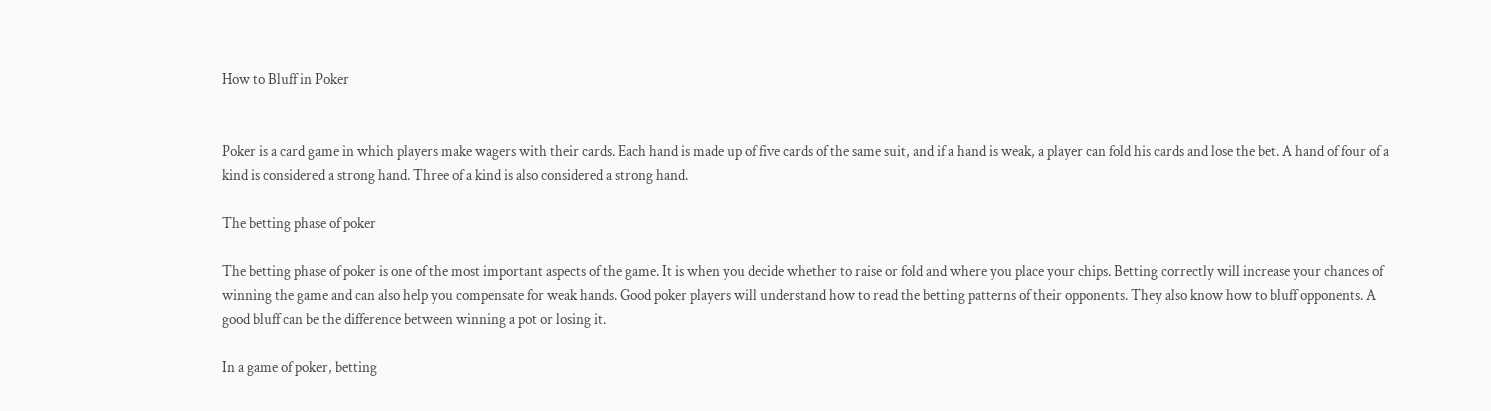How to Bluff in Poker


Poker is a card game in which players make wagers with their cards. Each hand is made up of five cards of the same suit, and if a hand is weak, a player can fold his cards and lose the bet. A hand of four of a kind is considered a strong hand. Three of a kind is also considered a strong hand.

The betting phase of poker

The betting phase of poker is one of the most important aspects of the game. It is when you decide whether to raise or fold and where you place your chips. Betting correctly will increase your chances of winning the game and can also help you compensate for weak hands. Good poker players will understand how to read the betting patterns of their opponents. They also know how to bluff opponents. A good bluff can be the difference between winning a pot or losing it.

In a game of poker, betting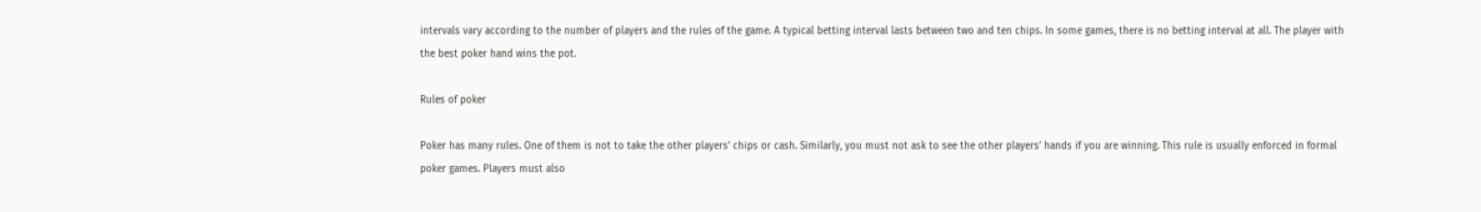intervals vary according to the number of players and the rules of the game. A typical betting interval lasts between two and ten chips. In some games, there is no betting interval at all. The player with the best poker hand wins the pot.

Rules of poker

Poker has many rules. One of them is not to take the other players’ chips or cash. Similarly, you must not ask to see the other players’ hands if you are winning. This rule is usually enforced in formal poker games. Players must also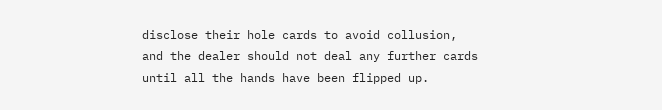disclose their hole cards to avoid collusion, and the dealer should not deal any further cards until all the hands have been flipped up.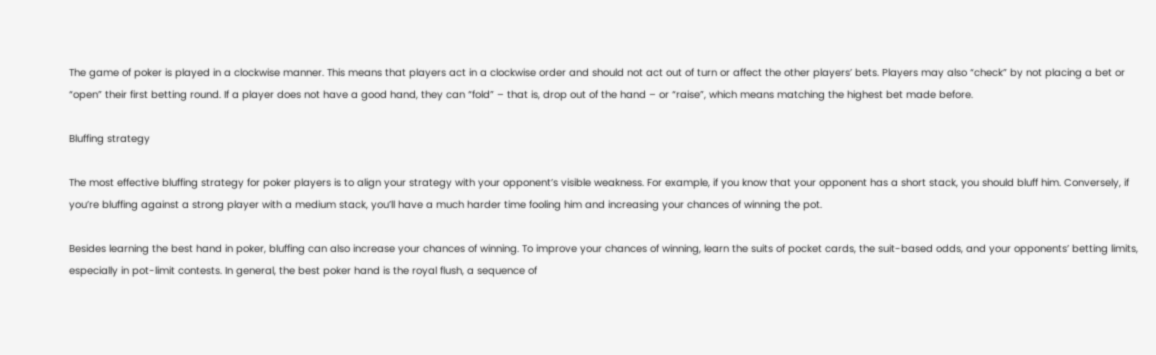The game of poker is played in a clockwise manner. This means that players act in a clockwise order and should not act out of turn or affect the other players’ bets. Players may also “check” by not placing a bet or “open” their first betting round. If a player does not have a good hand, they can “fold” – that is, drop out of the hand – or “raise”, which means matching the highest bet made before.

Bluffing strategy

The most effective bluffing strategy for poker players is to align your strategy with your opponent’s visible weakness. For example, if you know that your opponent has a short stack, you should bluff him. Conversely, if you’re bluffing against a strong player with a medium stack, you’ll have a much harder time fooling him and increasing your chances of winning the pot.

Besides learning the best hand in poker, bluffing can also increase your chances of winning. To improve your chances of winning, learn the suits of pocket cards, the suit-based odds, and your opponents’ betting limits, especially in pot-limit contests. In general, the best poker hand is the royal flush, a sequence of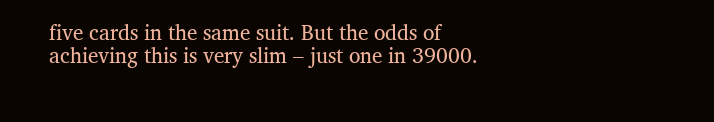five cards in the same suit. But the odds of achieving this is very slim – just one in 39000.